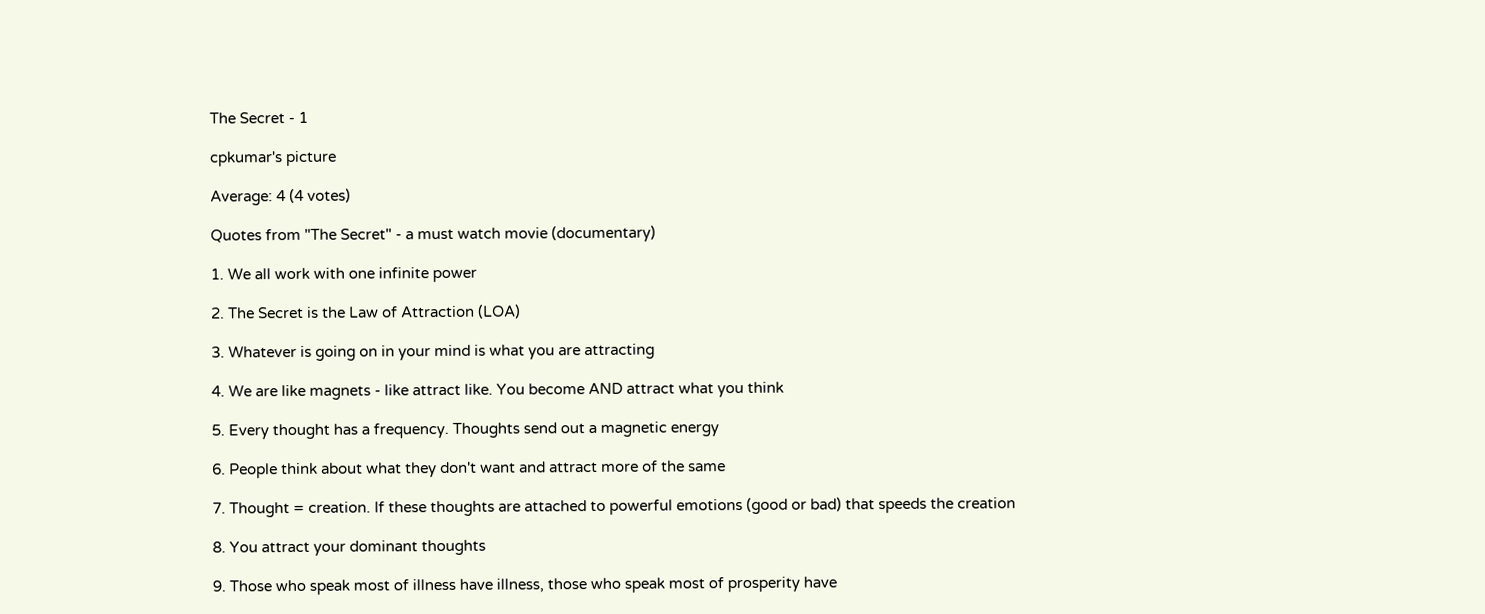The Secret - 1

cpkumar's picture

Average: 4 (4 votes)

Quotes from "The Secret" - a must watch movie (documentary)

1. We all work with one infinite power

2. The Secret is the Law of Attraction (LOA)

3. Whatever is going on in your mind is what you are attracting

4. We are like magnets - like attract like. You become AND attract what you think

5. Every thought has a frequency. Thoughts send out a magnetic energy

6. People think about what they don't want and attract more of the same

7. Thought = creation. If these thoughts are attached to powerful emotions (good or bad) that speeds the creation

8. You attract your dominant thoughts

9. Those who speak most of illness have illness, those who speak most of prosperity have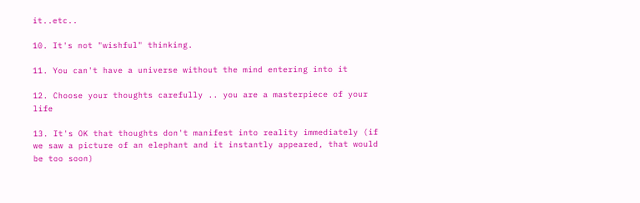it..etc..

10. It's not "wishful" thinking.

11. You can't have a universe without the mind entering into it

12. Choose your thoughts carefully .. you are a masterpiece of your life

13. It's OK that thoughts don't manifest into reality immediately (if we saw a picture of an elephant and it instantly appeared, that would be too soon)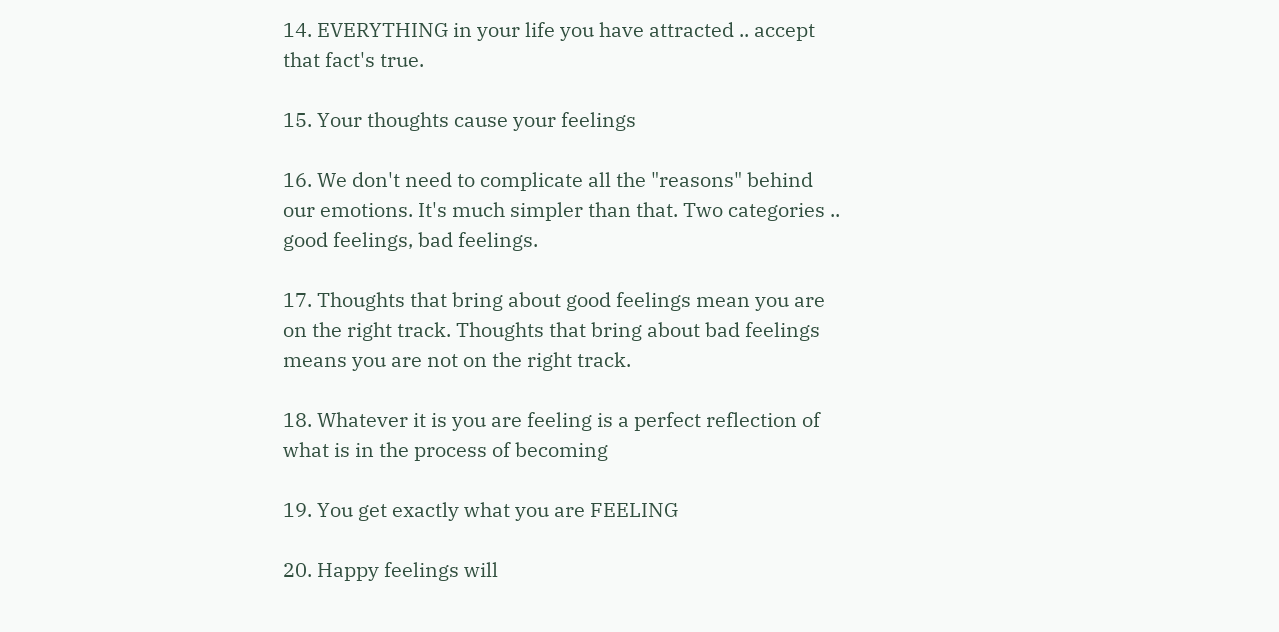14. EVERYTHING in your life you have attracted .. accept that fact's true.

15. Your thoughts cause your feelings

16. We don't need to complicate all the "reasons" behind our emotions. It's much simpler than that. Two categories .. good feelings, bad feelings.

17. Thoughts that bring about good feelings mean you are on the right track. Thoughts that bring about bad feelings means you are not on the right track.

18. Whatever it is you are feeling is a perfect reflection of what is in the process of becoming

19. You get exactly what you are FEELING

20. Happy feelings will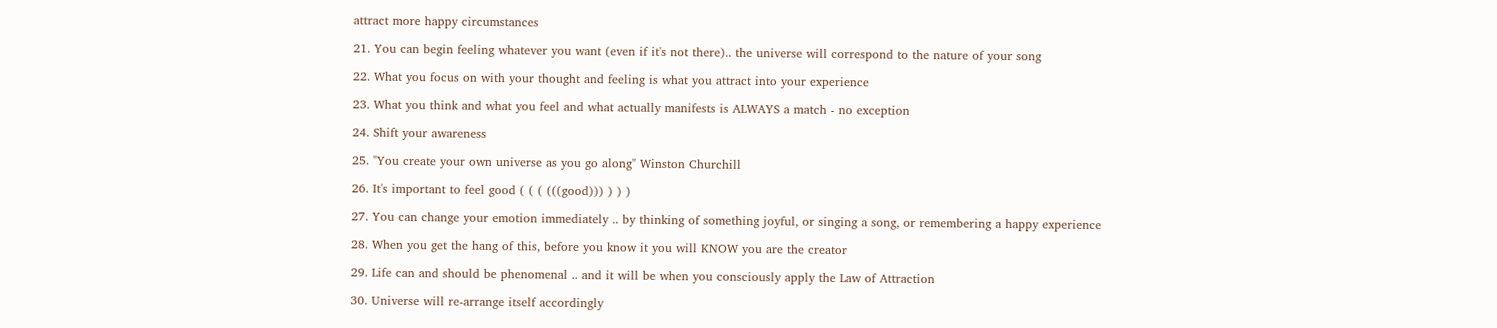attract more happy circumstances

21. You can begin feeling whatever you want (even if it's not there).. the universe will correspond to the nature of your song

22. What you focus on with your thought and feeling is what you attract into your experience

23. What you think and what you feel and what actually manifests is ALWAYS a match - no exception

24. Shift your awareness

25. "You create your own universe as you go along" Winston Churchill

26. It's important to feel good ( ( ( (((good))) ) ) )

27. You can change your emotion immediately .. by thinking of something joyful, or singing a song, or remembering a happy experience

28. When you get the hang of this, before you know it you will KNOW you are the creator

29. Life can and should be phenomenal .. and it will be when you consciously apply the Law of Attraction

30. Universe will re-arrange itself accordingly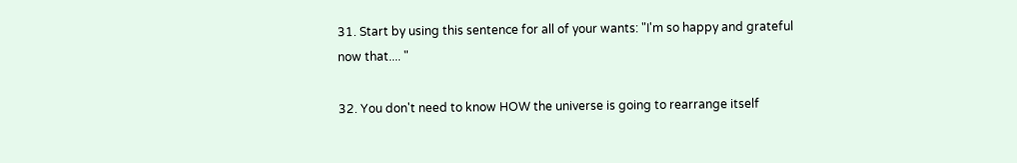31. Start by using this sentence for all of your wants: "I'm so happy and grateful now that.... "

32. You don't need to know HOW the universe is going to rearrange itself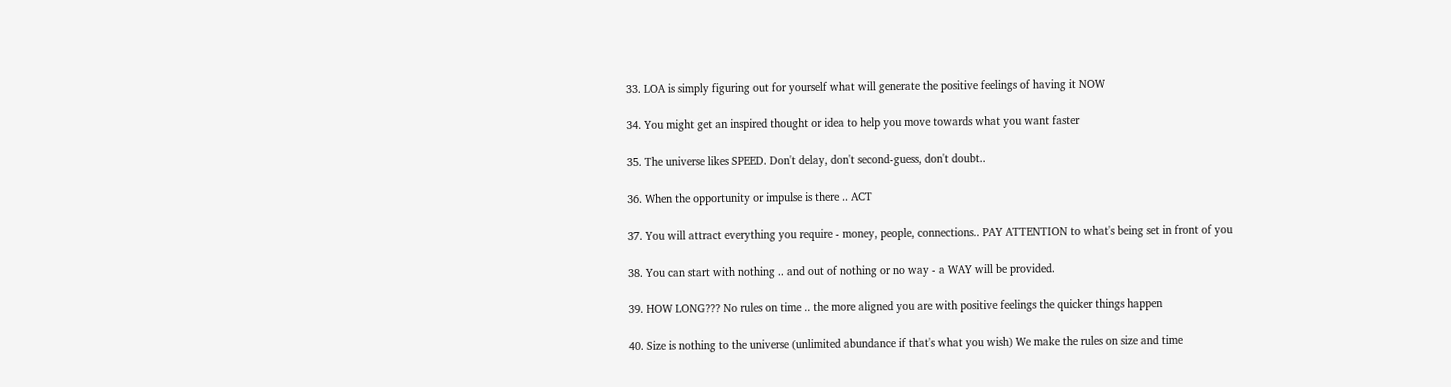33. LOA is simply figuring out for yourself what will generate the positive feelings of having it NOW

34. You might get an inspired thought or idea to help you move towards what you want faster

35. The universe likes SPEED. Don't delay, don't second-guess, don't doubt..

36. When the opportunity or impulse is there .. ACT

37. You will attract everything you require - money, people, connections.. PAY ATTENTION to what's being set in front of you

38. You can start with nothing .. and out of nothing or no way - a WAY will be provided.

39. HOW LONG??? No rules on time .. the more aligned you are with positive feelings the quicker things happen

40. Size is nothing to the universe (unlimited abundance if that's what you wish) We make the rules on size and time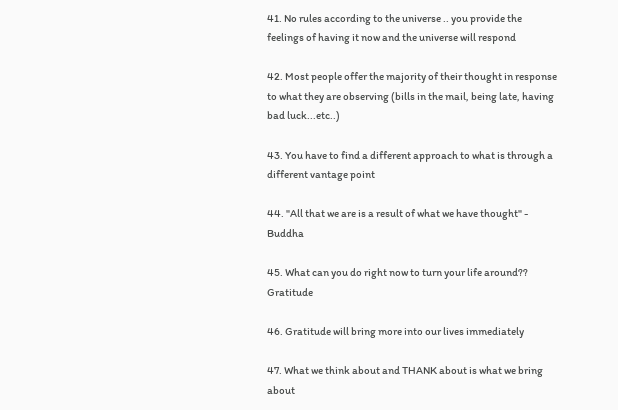41. No rules according to the universe .. you provide the feelings of having it now and the universe will respond

42. Most people offer the majority of their thought in response to what they are observing (bills in the mail, being late, having bad luck...etc..)

43. You have to find a different approach to what is through a different vantage point

44. "All that we are is a result of what we have thought" - Buddha

45. What can you do right now to turn your life around?? Gratitude

46. Gratitude will bring more into our lives immediately

47. What we think about and THANK about is what we bring about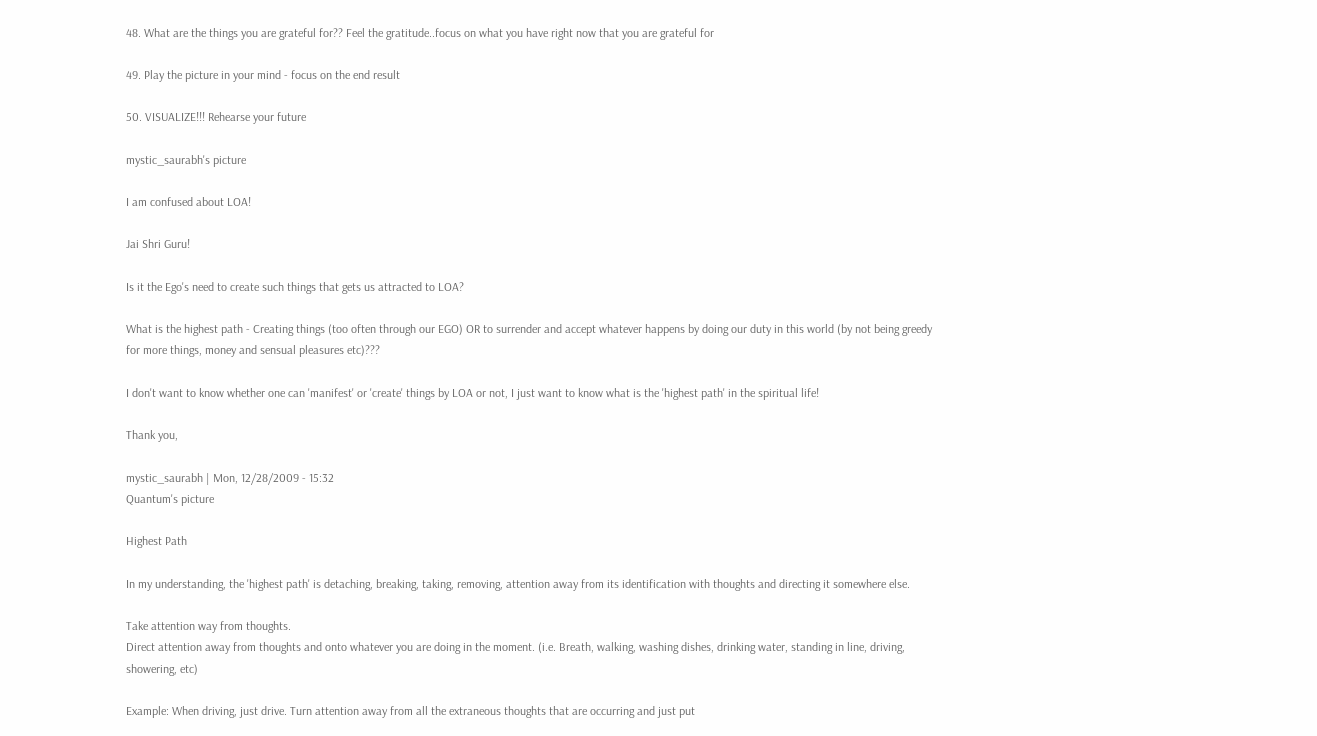48. What are the things you are grateful for?? Feel the gratitude..focus on what you have right now that you are grateful for

49. Play the picture in your mind - focus on the end result

50. VISUALIZE!!! Rehearse your future

mystic_saurabh's picture

I am confused about LOA!

Jai Shri Guru!

Is it the Ego's need to create such things that gets us attracted to LOA?

What is the highest path - Creating things (too often through our EGO) OR to surrender and accept whatever happens by doing our duty in this world (by not being greedy for more things, money and sensual pleasures etc)???

I don't want to know whether one can 'manifest' or 'create' things by LOA or not, I just want to know what is the 'highest path' in the spiritual life!

Thank you,

mystic_saurabh | Mon, 12/28/2009 - 15:32
Quantum's picture

Highest Path

In my understanding, the 'highest path' is detaching, breaking, taking, removing, attention away from its identification with thoughts and directing it somewhere else.

Take attention way from thoughts.
Direct attention away from thoughts and onto whatever you are doing in the moment. (i.e. Breath, walking, washing dishes, drinking water, standing in line, driving, showering, etc)

Example: When driving, just drive. Turn attention away from all the extraneous thoughts that are occurring and just put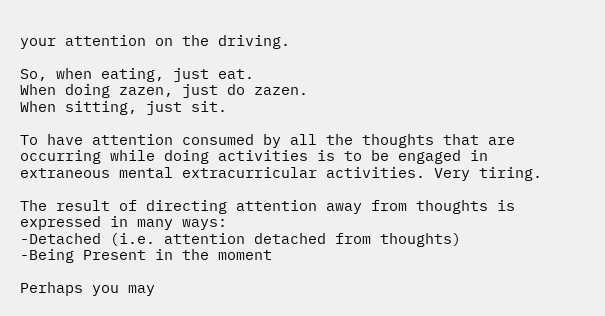your attention on the driving.

So, when eating, just eat.
When doing zazen, just do zazen.
When sitting, just sit.

To have attention consumed by all the thoughts that are occurring while doing activities is to be engaged in extraneous mental extracurricular activities. Very tiring.

The result of directing attention away from thoughts is expressed in many ways:
-Detached (i.e. attention detached from thoughts)
-Being Present in the moment

Perhaps you may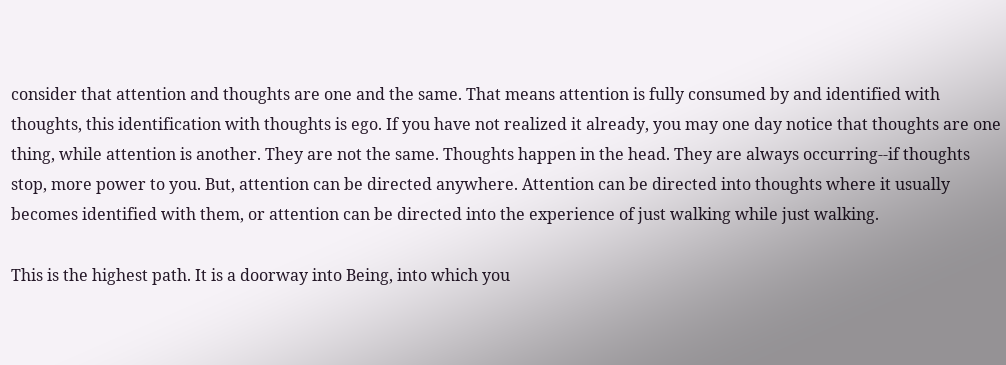consider that attention and thoughts are one and the same. That means attention is fully consumed by and identified with thoughts, this identification with thoughts is ego. If you have not realized it already, you may one day notice that thoughts are one thing, while attention is another. They are not the same. Thoughts happen in the head. They are always occurring--if thoughts stop, more power to you. But, attention can be directed anywhere. Attention can be directed into thoughts where it usually becomes identified with them, or attention can be directed into the experience of just walking while just walking.

This is the highest path. It is a doorway into Being, into which you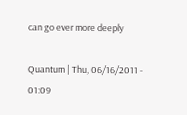can go ever more deeply

Quantum | Thu, 06/16/2011 - 01:09